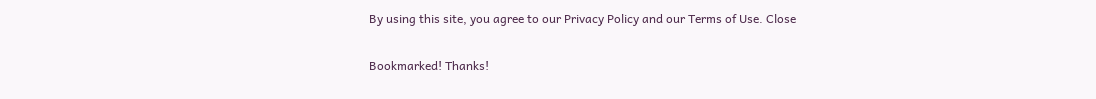By using this site, you agree to our Privacy Policy and our Terms of Use. Close

Bookmarked! Thanks!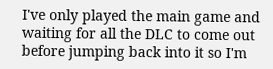I've only played the main game and waiting for all the DLC to come out before jumping back into it so I'm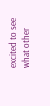excited to see what other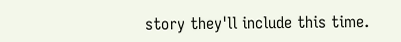story they'll include this time.